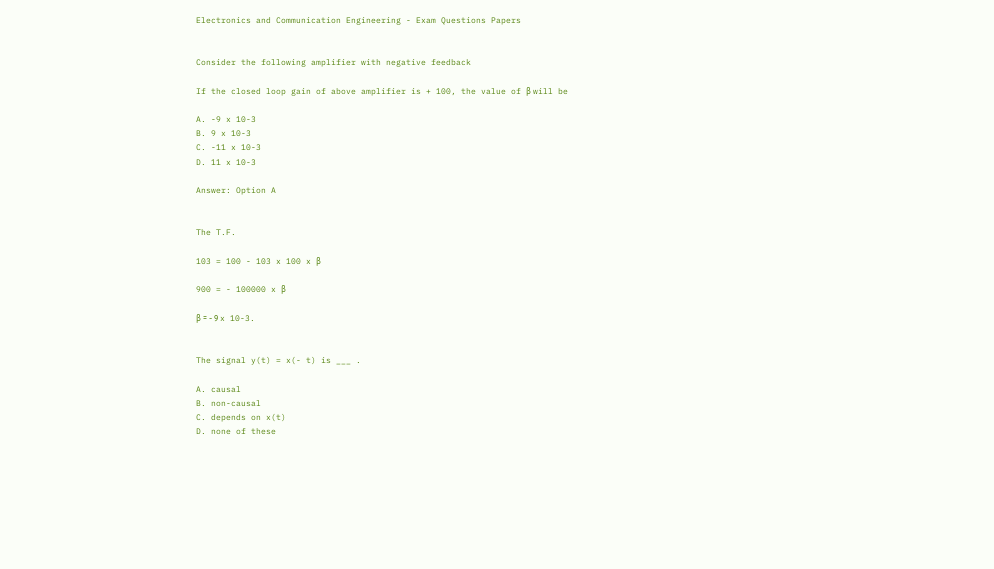Electronics and Communication Engineering - Exam Questions Papers


Consider the following amplifier with negative feedback

If the closed loop gain of above amplifier is + 100, the value of β will be

A. -9 x 10-3
B. 9 x 10-3
C. -11 x 10-3
D. 11 x 10-3

Answer: Option A


The T.F.

103 = 100 - 103 x 100 x β

900 = - 100000 x β

β = - 9 x 10-3.


The signal y(t) = x(- t) is ___ .

A. causal
B. non-causal
C. depends on x(t)
D. none of these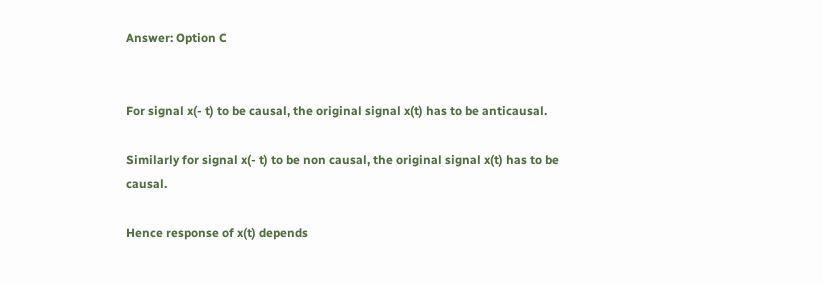Answer: Option C


For signal x(- t) to be causal, the original signal x(t) has to be anticausal.

Similarly for signal x(- t) to be non causal, the original signal x(t) has to be causal.

Hence response of x(t) depends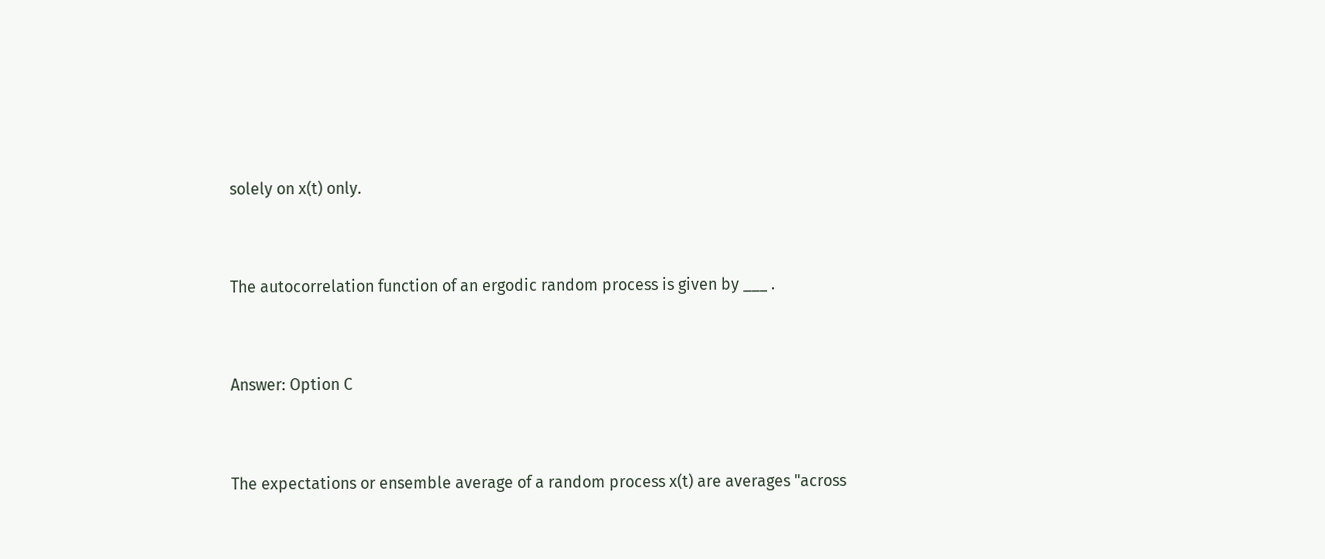solely on x(t) only.


The autocorrelation function of an ergodic random process is given by ___ .


Answer: Option C


The expectations or ensemble average of a random process x(t) are averages "across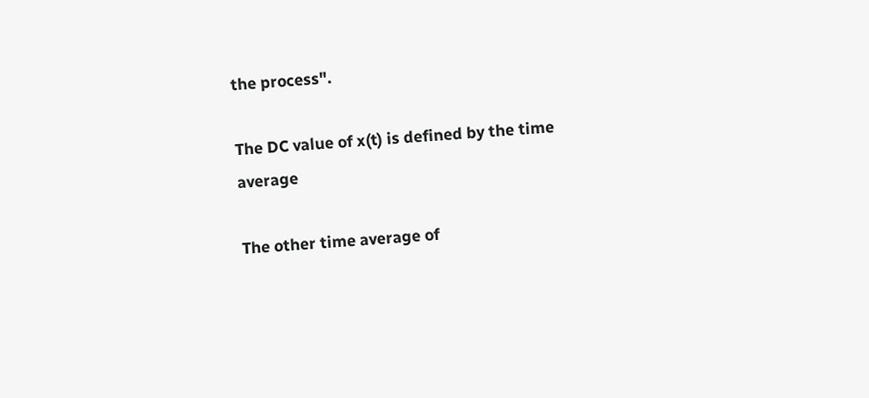the process".

The DC value of x(t) is defined by the time average

The other time average of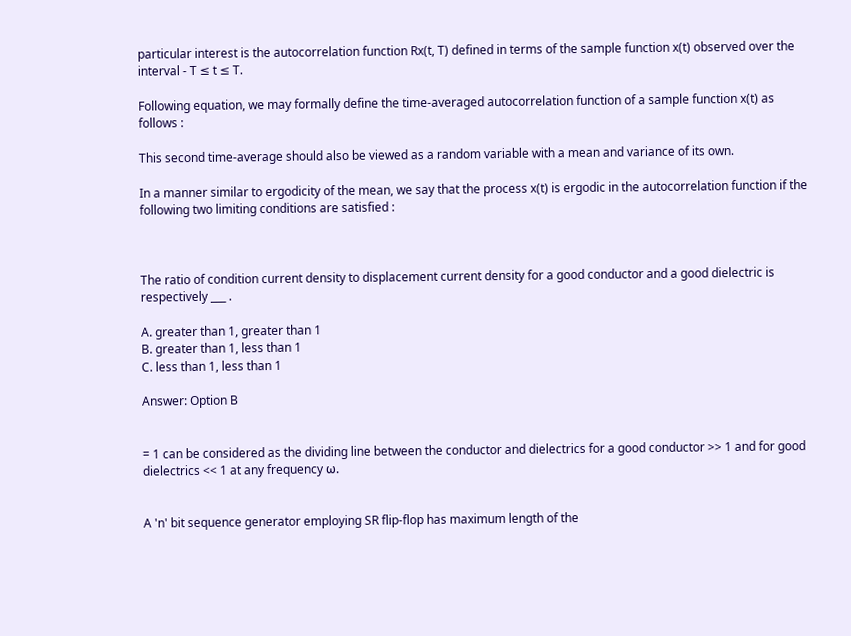particular interest is the autocorrelation function Rx(t, T) defined in terms of the sample function x(t) observed over the interval - T ≤ t ≤ T.

Following equation, we may formally define the time-averaged autocorrelation function of a sample function x(t) as follows :

This second time-average should also be viewed as a random variable with a mean and variance of its own.

In a manner similar to ergodicity of the mean, we say that the process x(t) is ergodic in the autocorrelation function if the following two limiting conditions are satisfied :



The ratio of condition current density to displacement current density for a good conductor and a good dielectric is respectively ___ .

A. greater than 1, greater than 1
B. greater than 1, less than 1
C. less than 1, less than 1

Answer: Option B


= 1 can be considered as the dividing line between the conductor and dielectrics for a good conductor >> 1 and for good dielectrics << 1 at any frequency ω.


A 'n' bit sequence generator employing SR flip-flop has maximum length of the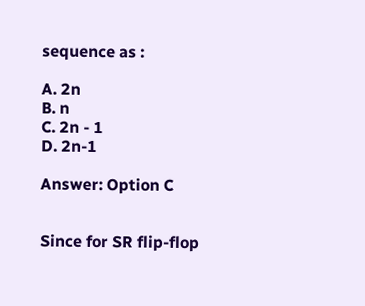sequence as :

A. 2n
B. n
C. 2n - 1
D. 2n-1

Answer: Option C


Since for SR flip-flop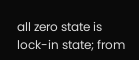all zero state is lock-in state; from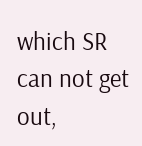which SR can not get out,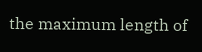the maximum length of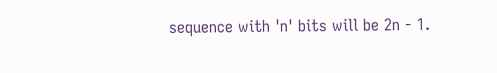sequence with 'n' bits will be 2n - 1.